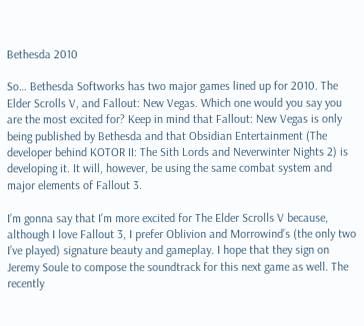Bethesda 2010

So… Bethesda Softworks has two major games lined up for 2010. The Elder Scrolls V, and Fallout: New Vegas. Which one would you say you are the most excited for? Keep in mind that Fallout: New Vegas is only being published by Bethesda and that Obsidian Entertainment (The developer behind KOTOR II: The Sith Lords and Neverwinter Nights 2) is developing it. It will, however, be using the same combat system and major elements of Fallout 3.

I’m gonna say that I’m more excited for The Elder Scrolls V because, although I love Fallout 3, I prefer Oblivion and Morrowind’s (the only two I’ve played) signature beauty and gameplay. I hope that they sign on Jeremy Soule to compose the soundtrack for this next game as well. The recently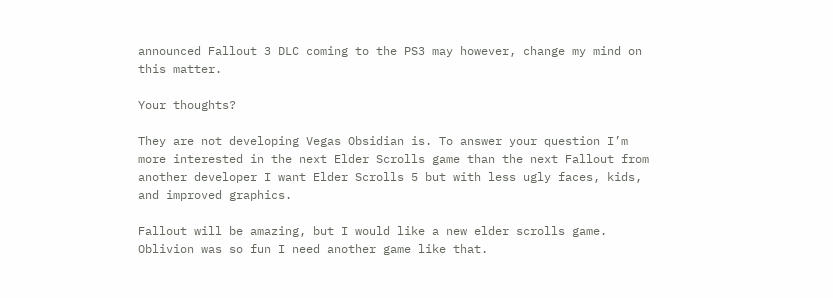announced Fallout 3 DLC coming to the PS3 may however, change my mind on this matter.

Your thoughts?

They are not developing Vegas Obsidian is. To answer your question I’m more interested in the next Elder Scrolls game than the next Fallout from another developer I want Elder Scrolls 5 but with less ugly faces, kids, and improved graphics.

Fallout will be amazing, but I would like a new elder scrolls game. Oblivion was so fun I need another game like that.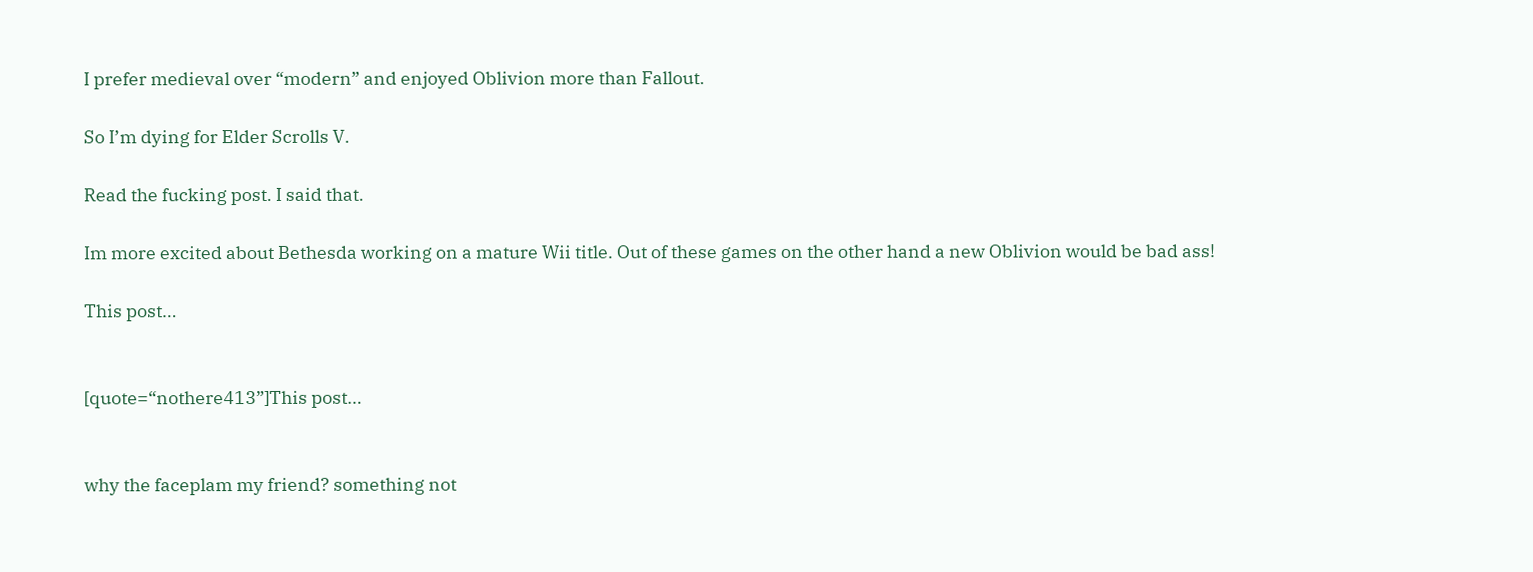I prefer medieval over “modern” and enjoyed Oblivion more than Fallout.

So I’m dying for Elder Scrolls V.

Read the fucking post. I said that.

Im more excited about Bethesda working on a mature Wii title. Out of these games on the other hand a new Oblivion would be bad ass!

This post…


[quote=“nothere413”]This post…


why the faceplam my friend? something not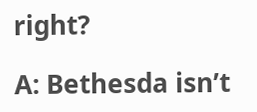right?

A: Bethesda isn’t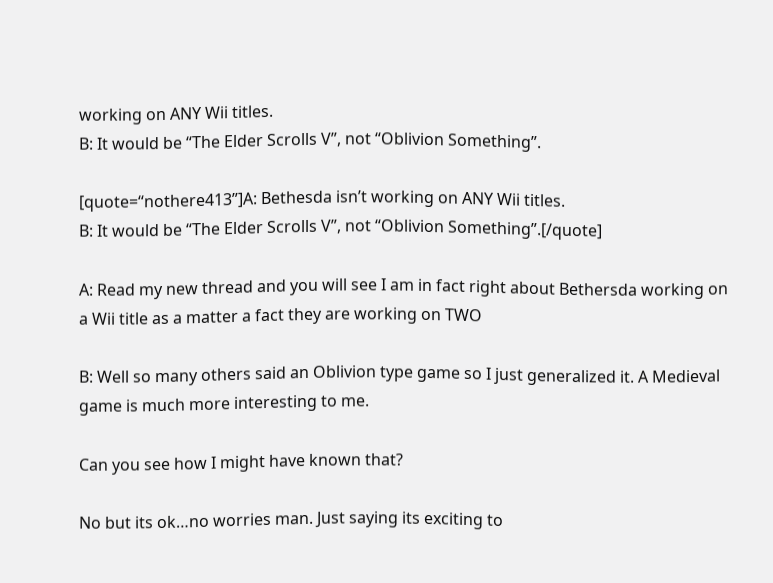working on ANY Wii titles.
B: It would be “The Elder Scrolls V”, not “Oblivion Something”.

[quote=“nothere413”]A: Bethesda isn’t working on ANY Wii titles.
B: It would be “The Elder Scrolls V”, not “Oblivion Something”.[/quote]

A: Read my new thread and you will see I am in fact right about Bethersda working on a Wii title as a matter a fact they are working on TWO

B: Well so many others said an Oblivion type game so I just generalized it. A Medieval game is much more interesting to me.

Can you see how I might have known that?

No but its ok…no worries man. Just saying its exciting to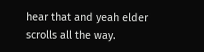hear that and yeah elder scrolls all the way.